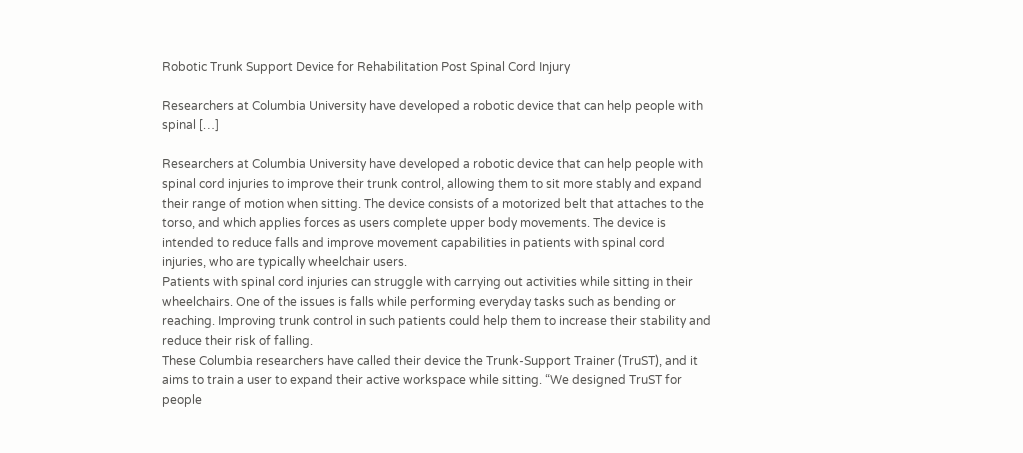Robotic Trunk Support Device for Rehabilitation Post Spinal Cord Injury

Researchers at Columbia University have developed a robotic device that can help people with spinal […]

Researchers at Columbia University have developed a robotic device that can help people with spinal cord injuries to improve their trunk control, allowing them to sit more stably and expand their range of motion when sitting. The device consists of a motorized belt that attaches to the torso, and which applies forces as users complete upper body movements. The device is intended to reduce falls and improve movement capabilities in patients with spinal cord injuries, who are typically wheelchair users.
Patients with spinal cord injuries can struggle with carrying out activities while sitting in their wheelchairs. One of the issues is falls while performing everyday tasks such as bending or reaching. Improving trunk control in such patients could help them to increase their stability and reduce their risk of falling.
These Columbia researchers have called their device the Trunk-Support Trainer (TruST), and it aims to train a user to expand their active workspace while sitting. “We designed TruST for people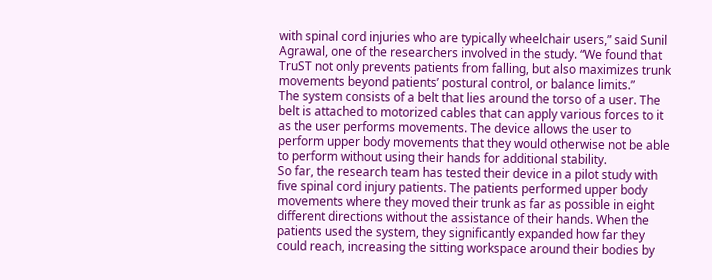with spinal cord injuries who are typically wheelchair users,” said Sunil Agrawal, one of the researchers involved in the study. “We found that TruST not only prevents patients from falling, but also maximizes trunk movements beyond patients’ postural control, or balance limits.”
The system consists of a belt that lies around the torso of a user. The belt is attached to motorized cables that can apply various forces to it as the user performs movements. The device allows the user to perform upper body movements that they would otherwise not be able to perform without using their hands for additional stability.
So far, the research team has tested their device in a pilot study with five spinal cord injury patients. The patients performed upper body movements where they moved their trunk as far as possible in eight different directions without the assistance of their hands. When the patients used the system, they significantly expanded how far they could reach, increasing the sitting workspace around their bodies by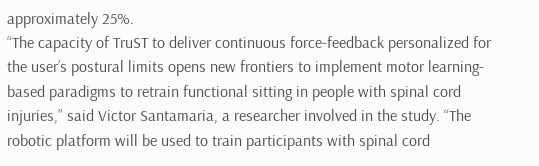approximately 25%.
“The capacity of TruST to deliver continuous force-feedback personalized for the user’s postural limits opens new frontiers to implement motor learning-based paradigms to retrain functional sitting in people with spinal cord injuries,” said Victor Santamaria, a researcher involved in the study. “The robotic platform will be used to train participants with spinal cord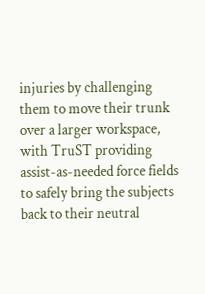injuries by challenging them to move their trunk over a larger workspace, with TruST providing assist-as-needed force fields to safely bring the subjects back to their neutral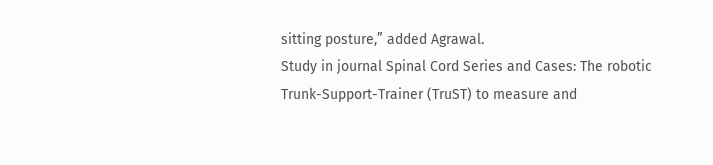sitting posture,” added Agrawal.
Study in journal Spinal Cord Series and Cases: The robotic Trunk-Support-Trainer (TruST) to measure and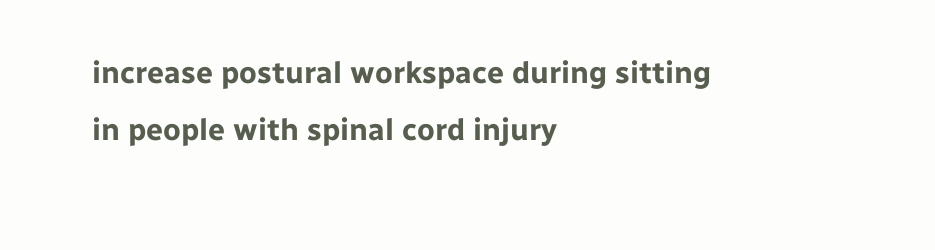increase postural workspace during sitting in people with spinal cord injury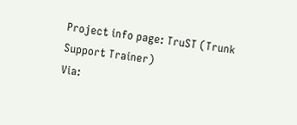Project info page: TruST (Trunk Support Trainer)
Via: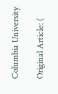Columbia University

Original Article: (